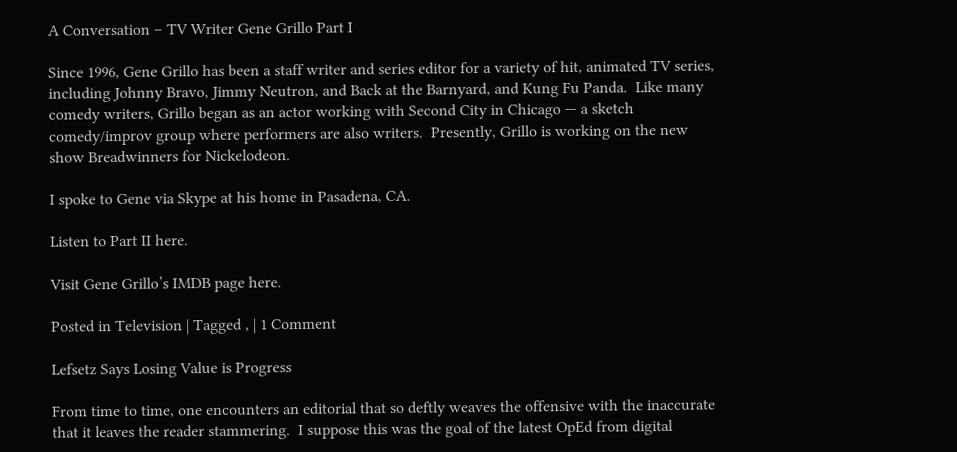A Conversation – TV Writer Gene Grillo Part I

Since 1996, Gene Grillo has been a staff writer and series editor for a variety of hit, animated TV series, including Johnny Bravo, Jimmy Neutron, and Back at the Barnyard, and Kung Fu Panda.  Like many comedy writers, Grillo began as an actor working with Second City in Chicago — a sketch comedy/improv group where performers are also writers.  Presently, Grillo is working on the new show Breadwinners for Nickelodeon.

I spoke to Gene via Skype at his home in Pasadena, CA.

Listen to Part II here.

Visit Gene Grillo’s IMDB page here.

Posted in Television | Tagged , | 1 Comment

Lefsetz Says Losing Value is Progress

From time to time, one encounters an editorial that so deftly weaves the offensive with the inaccurate that it leaves the reader stammering.  I suppose this was the goal of the latest OpEd from digital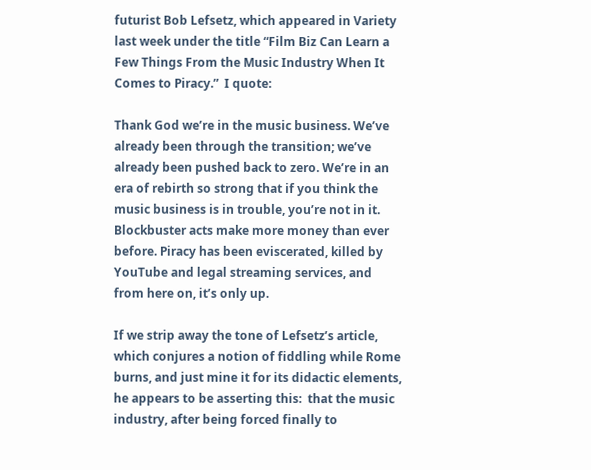futurist Bob Lefsetz, which appeared in Variety last week under the title “Film Biz Can Learn a Few Things From the Music Industry When It Comes to Piracy.”  I quote:

Thank God we’re in the music business. We’ve already been through the transition; we’ve already been pushed back to zero. We’re in an era of rebirth so strong that if you think the music business is in trouble, you’re not in it. Blockbuster acts make more money than ever before. Piracy has been eviscerated, killed by YouTube and legal streaming services, and from here on, it’s only up.

If we strip away the tone of Lefsetz’s article, which conjures a notion of fiddling while Rome burns, and just mine it for its didactic elements, he appears to be asserting this:  that the music industry, after being forced finally to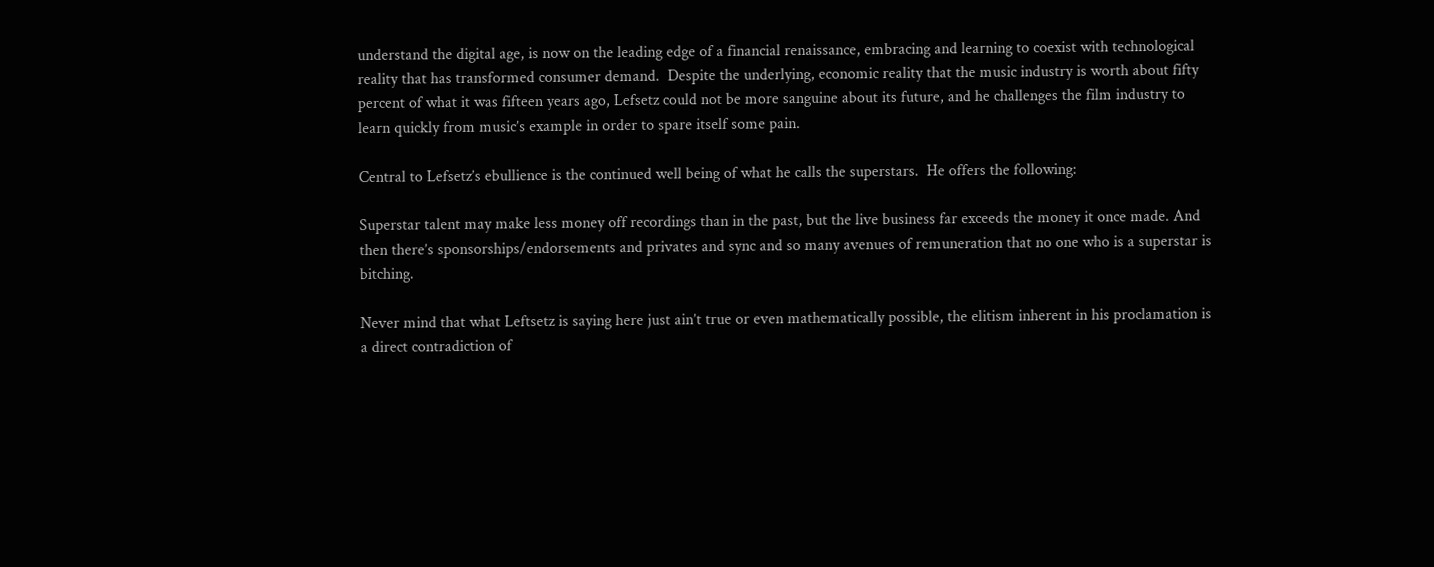understand the digital age, is now on the leading edge of a financial renaissance, embracing and learning to coexist with technological reality that has transformed consumer demand.  Despite the underlying, economic reality that the music industry is worth about fifty percent of what it was fifteen years ago, Lefsetz could not be more sanguine about its future, and he challenges the film industry to learn quickly from music’s example in order to spare itself some pain.

Central to Lefsetz’s ebullience is the continued well being of what he calls the superstars.  He offers the following:

Superstar talent may make less money off recordings than in the past, but the live business far exceeds the money it once made. And then there’s sponsorships/endorsements and privates and sync and so many avenues of remuneration that no one who is a superstar is bitching.

Never mind that what Leftsetz is saying here just ain’t true or even mathematically possible, the elitism inherent in his proclamation is a direct contradiction of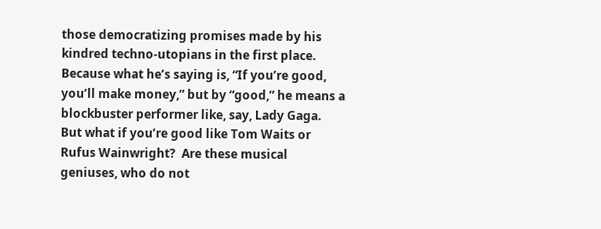those democratizing promises made by his kindred techno-utopians in the first place.  Because what he’s saying is, “If you’re good, you’ll make money,” but by “good,” he means a blockbuster performer like, say, Lady Gaga.  But what if you’re good like Tom Waits or Rufus Wainwright?  Are these musical geniuses, who do not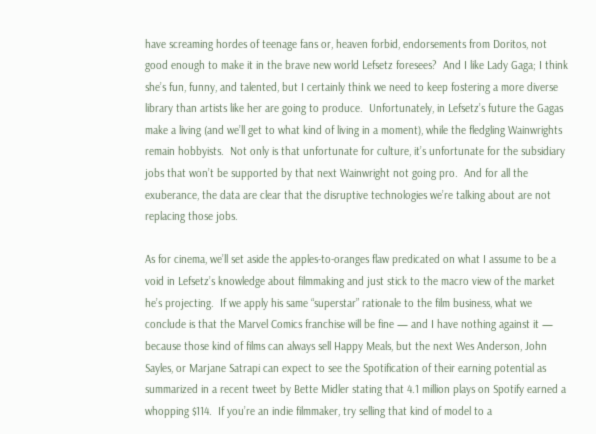have screaming hordes of teenage fans or, heaven forbid, endorsements from Doritos, not good enough to make it in the brave new world Lefsetz foresees?  And I like Lady Gaga; I think she’s fun, funny, and talented, but I certainly think we need to keep fostering a more diverse library than artists like her are going to produce.  Unfortunately, in Lefsetz’s future the Gagas make a living (and we’ll get to what kind of living in a moment), while the fledgling Wainwrights remain hobbyists.  Not only is that unfortunate for culture, it’s unfortunate for the subsidiary jobs that won’t be supported by that next Wainwright not going pro.  And for all the exuberance, the data are clear that the disruptive technologies we’re talking about are not replacing those jobs.

As for cinema, we’ll set aside the apples-to-oranges flaw predicated on what I assume to be a void in Lefsetz’s knowledge about filmmaking and just stick to the macro view of the market he’s projecting.  If we apply his same “superstar” rationale to the film business, what we conclude is that the Marvel Comics franchise will be fine — and I have nothing against it — because those kind of films can always sell Happy Meals, but the next Wes Anderson, John Sayles, or Marjane Satrapi can expect to see the Spotification of their earning potential as summarized in a recent tweet by Bette Midler stating that 4.1 million plays on Spotify earned a whopping $114.  If you’re an indie filmmaker, try selling that kind of model to a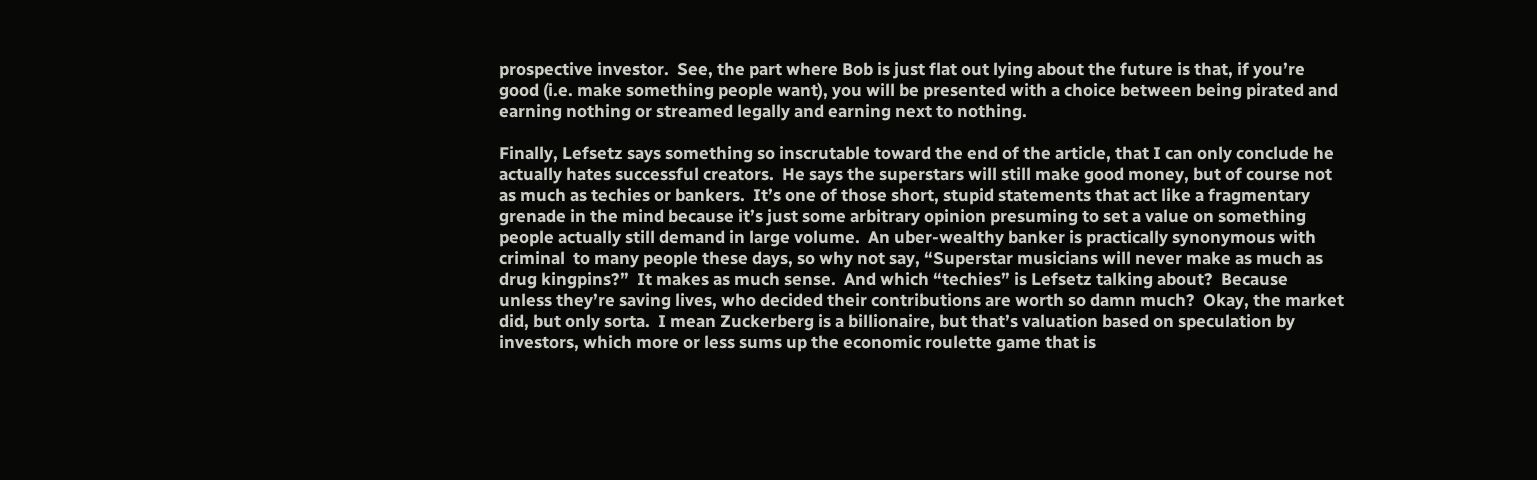prospective investor.  See, the part where Bob is just flat out lying about the future is that, if you’re good (i.e. make something people want), you will be presented with a choice between being pirated and earning nothing or streamed legally and earning next to nothing.

Finally, Lefsetz says something so inscrutable toward the end of the article, that I can only conclude he actually hates successful creators.  He says the superstars will still make good money, but of course not as much as techies or bankers.  It’s one of those short, stupid statements that act like a fragmentary grenade in the mind because it’s just some arbitrary opinion presuming to set a value on something people actually still demand in large volume.  An uber-wealthy banker is practically synonymous with criminal  to many people these days, so why not say, “Superstar musicians will never make as much as drug kingpins?”  It makes as much sense.  And which “techies” is Lefsetz talking about?  Because unless they’re saving lives, who decided their contributions are worth so damn much?  Okay, the market did, but only sorta.  I mean Zuckerberg is a billionaire, but that’s valuation based on speculation by investors, which more or less sums up the economic roulette game that is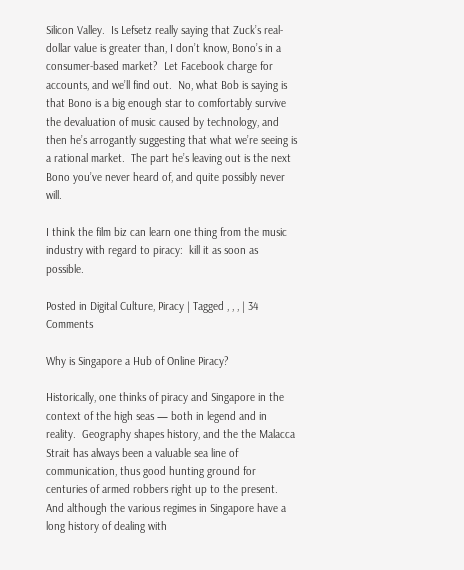Silicon Valley.  Is Lefsetz really saying that Zuck’s real-dollar value is greater than, I don’t know, Bono’s in a consumer-based market?  Let Facebook charge for accounts, and we’ll find out.  No, what Bob is saying is that Bono is a big enough star to comfortably survive the devaluation of music caused by technology, and then he’s arrogantly suggesting that what we’re seeing is a rational market.  The part he’s leaving out is the next Bono you’ve never heard of, and quite possibly never will.

I think the film biz can learn one thing from the music industry with regard to piracy:  kill it as soon as possible.

Posted in Digital Culture, Piracy | Tagged , , , | 34 Comments

Why is Singapore a Hub of Online Piracy?

Historically, one thinks of piracy and Singapore in the context of the high seas — both in legend and in reality.  Geography shapes history, and the the Malacca Strait has always been a valuable sea line of communication, thus good hunting ground for centuries of armed robbers right up to the present.  And although the various regimes in Singapore have a long history of dealing with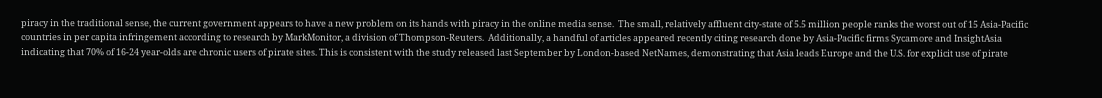piracy in the traditional sense, the current government appears to have a new problem on its hands with piracy in the online media sense.  The small, relatively affluent city-state of 5.5 million people ranks the worst out of 15 Asia-Pacific countries in per capita infringement according to research by MarkMonitor, a division of Thompson-Reuters.  Additionally, a handful of articles appeared recently citing research done by Asia-Pacific firms Sycamore and InsightAsia indicating that 70% of 16-24 year-olds are chronic users of pirate sites. This is consistent with the study released last September by London-based NetNames, demonstrating that Asia leads Europe and the U.S. for explicit use of pirate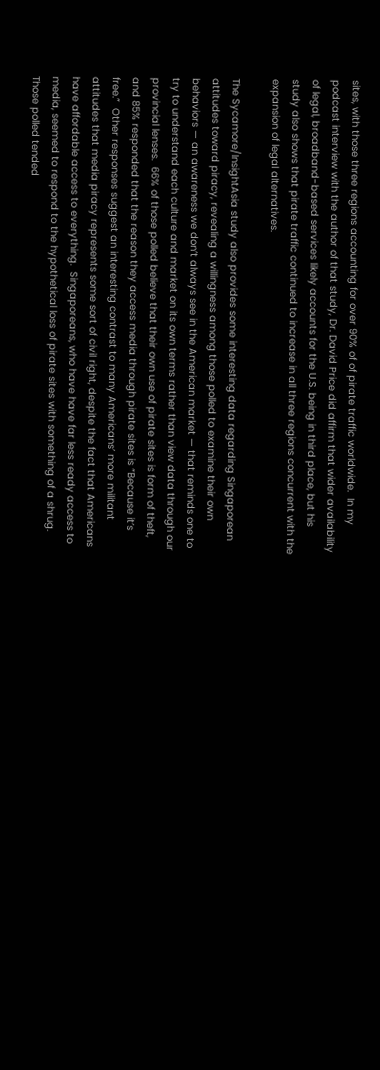sites, with those three regions accounting for over 90% of of pirate traffic worldwide.  In my podcast interview with the author of that study, Dr. David Price did affirm that wider availability of legal, broadband-based services likely accounts for the U.S. being in third place, but his study also shows that pirate traffic continued to increase in all three regions concurrent with the expansion of legal alternatives.

The Sycamore/InsightAsia study also provides some interesting data regarding Singaporean attitudes toward piracy, revealing a willingness among those polled to examine their own behaviors — an awareness we don’t always see in the American market — that reminds one to try to understand each culture and market on its own terms rather than view data through our provincial lenses.  66% of those polled believe that their own use of pirate sites is form of theft, and 85% responded that the reason they access media through pirate sites is “Because it’s free.”  Other responses suggest an interesting contrast to many Americans’ more militant attitudes that media piracy represents some sort of civil right, despite the fact that Americans have affordable access to everything.  Singaporeans, who have have far less ready access to media, seemed to respond to the hypothetical loss of pirate sites with something of a shrug.  Those polled tended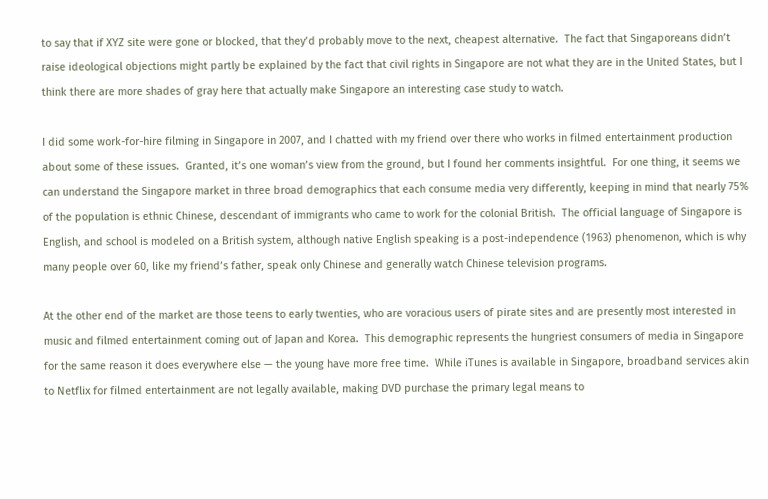to say that if XYZ site were gone or blocked, that they’d probably move to the next, cheapest alternative.  The fact that Singaporeans didn’t raise ideological objections might partly be explained by the fact that civil rights in Singapore are not what they are in the United States, but I think there are more shades of gray here that actually make Singapore an interesting case study to watch.

I did some work-for-hire filming in Singapore in 2007, and I chatted with my friend over there who works in filmed entertainment production about some of these issues.  Granted, it’s one woman’s view from the ground, but I found her comments insightful.  For one thing, it seems we can understand the Singapore market in three broad demographics that each consume media very differently, keeping in mind that nearly 75% of the population is ethnic Chinese, descendant of immigrants who came to work for the colonial British.  The official language of Singapore is English, and school is modeled on a British system, although native English speaking is a post-independence (1963) phenomenon, which is why many people over 60, like my friend’s father, speak only Chinese and generally watch Chinese television programs.

At the other end of the market are those teens to early twenties, who are voracious users of pirate sites and are presently most interested in music and filmed entertainment coming out of Japan and Korea.  This demographic represents the hungriest consumers of media in Singapore for the same reason it does everywhere else — the young have more free time.  While iTunes is available in Singapore, broadband services akin to Netflix for filmed entertainment are not legally available, making DVD purchase the primary legal means to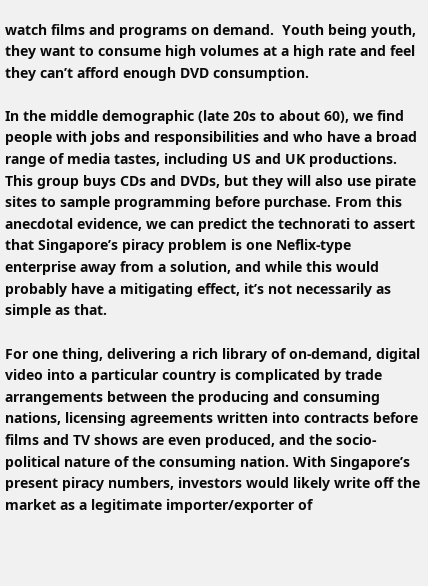watch films and programs on demand.  Youth being youth, they want to consume high volumes at a high rate and feel they can’t afford enough DVD consumption.

In the middle demographic (late 20s to about 60), we find people with jobs and responsibilities and who have a broad range of media tastes, including US and UK productions.  This group buys CDs and DVDs, but they will also use pirate sites to sample programming before purchase. From this anecdotal evidence, we can predict the technorati to assert that Singapore’s piracy problem is one Neflix-type enterprise away from a solution, and while this would probably have a mitigating effect, it’s not necessarily as simple as that.

For one thing, delivering a rich library of on-demand, digital video into a particular country is complicated by trade arrangements between the producing and consuming nations, licensing agreements written into contracts before films and TV shows are even produced, and the socio-political nature of the consuming nation. With Singapore’s present piracy numbers, investors would likely write off the market as a legitimate importer/exporter of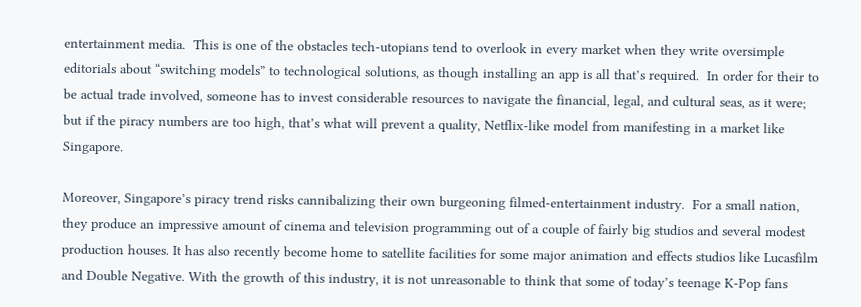entertainment media.  This is one of the obstacles tech-utopians tend to overlook in every market when they write oversimple editorials about “switching models” to technological solutions, as though installing an app is all that’s required.  In order for their to be actual trade involved, someone has to invest considerable resources to navigate the financial, legal, and cultural seas, as it were; but if the piracy numbers are too high, that’s what will prevent a quality, Netflix-like model from manifesting in a market like Singapore.

Moreover, Singapore’s piracy trend risks cannibalizing their own burgeoning filmed-entertainment industry.  For a small nation, they produce an impressive amount of cinema and television programming out of a couple of fairly big studios and several modest production houses. It has also recently become home to satellite facilities for some major animation and effects studios like Lucasfilm and Double Negative. With the growth of this industry, it is not unreasonable to think that some of today’s teenage K-Pop fans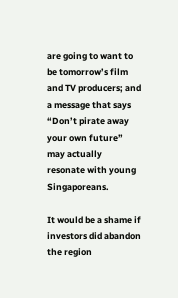are going to want to be tomorrow’s film and TV producers; and a message that says “Don’t pirate away your own future” may actually resonate with young Singaporeans.

It would be a shame if investors did abandon the region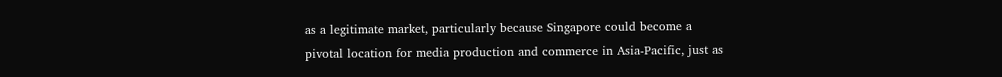as a legitimate market, particularly because Singapore could become a pivotal location for media production and commerce in Asia-Pacific, just as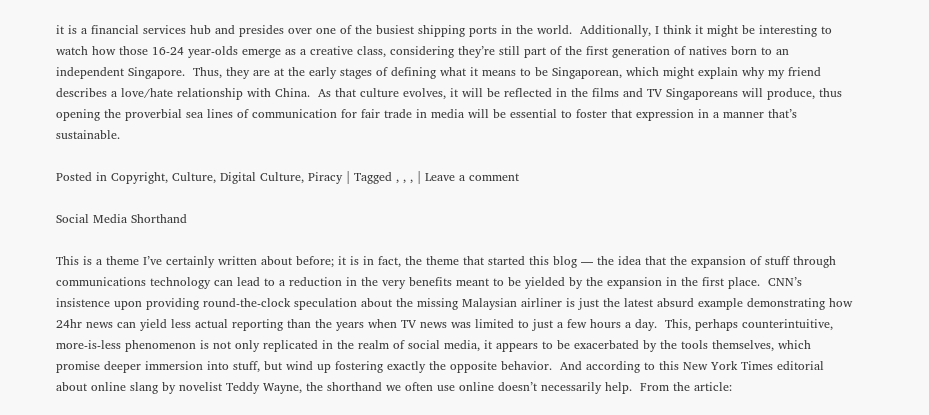it is a financial services hub and presides over one of the busiest shipping ports in the world.  Additionally, I think it might be interesting to watch how those 16-24 year-olds emerge as a creative class, considering they’re still part of the first generation of natives born to an independent Singapore.  Thus, they are at the early stages of defining what it means to be Singaporean, which might explain why my friend describes a love/hate relationship with China.  As that culture evolves, it will be reflected in the films and TV Singaporeans will produce, thus opening the proverbial sea lines of communication for fair trade in media will be essential to foster that expression in a manner that’s sustainable.

Posted in Copyright, Culture, Digital Culture, Piracy | Tagged , , , | Leave a comment

Social Media Shorthand

This is a theme I’ve certainly written about before; it is in fact, the theme that started this blog — the idea that the expansion of stuff through communications technology can lead to a reduction in the very benefits meant to be yielded by the expansion in the first place.  CNN’s insistence upon providing round-the-clock speculation about the missing Malaysian airliner is just the latest absurd example demonstrating how 24hr news can yield less actual reporting than the years when TV news was limited to just a few hours a day.  This, perhaps counterintuitive, more-is-less phenomenon is not only replicated in the realm of social media, it appears to be exacerbated by the tools themselves, which promise deeper immersion into stuff, but wind up fostering exactly the opposite behavior.  And according to this New York Times editorial about online slang by novelist Teddy Wayne, the shorthand we often use online doesn’t necessarily help.  From the article: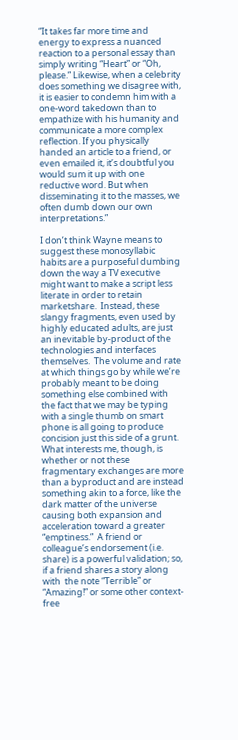“It takes far more time and energy to express a nuanced reaction to a personal essay than simply writing “Heart” or “Oh, please.” Likewise, when a celebrity does something we disagree with, it is easier to condemn him with a one-word takedown than to empathize with his humanity and communicate a more complex reflection. If you physically handed an article to a friend, or even emailed it, it’s doubtful you would sum it up with one reductive word. But when disseminating it to the masses, we often dumb down our own interpretations.”

I don’t think Wayne means to suggest these monosyllabic habits are a purposeful dumbing down the way a TV executive might want to make a script less literate in order to retain marketshare.  Instead, these slangy fragments, even used by highly educated adults, are just an inevitable by-product of the technologies and interfaces themselves.  The volume and rate at which things go by while we’re probably meant to be doing something else combined with the fact that we may be typing with a single thumb on smart phone is all going to produce concision just this side of a grunt.  What interests me, though, is whether or not these fragmentary exchanges are more than a byproduct and are instead something akin to a force, like the dark matter of the universe causing both expansion and acceleration toward a greater “emptiness.”  A friend or colleague’s endorsement (i.e. share) is a powerful validation; so, if a friend shares a story along with  the note “Terrible” or “Amazing!” or some other context-free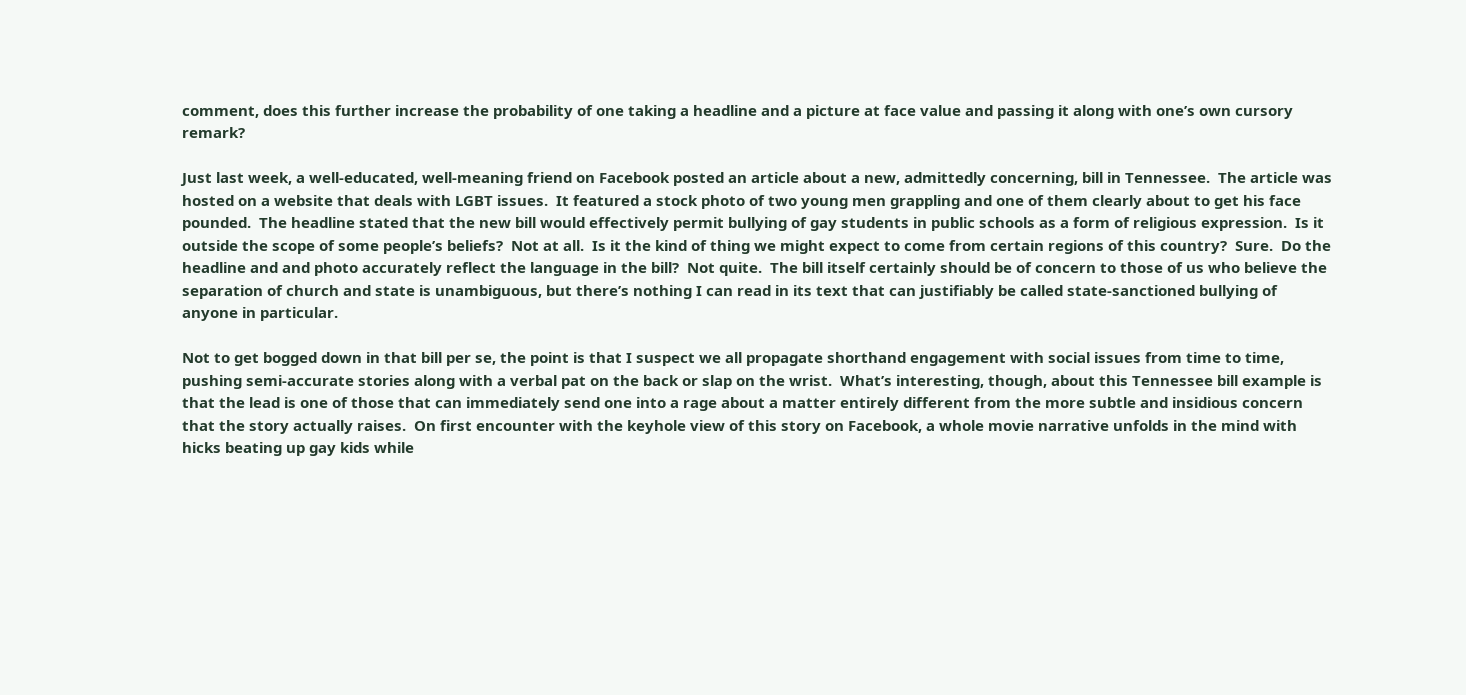comment, does this further increase the probability of one taking a headline and a picture at face value and passing it along with one’s own cursory remark?

Just last week, a well-educated, well-meaning friend on Facebook posted an article about a new, admittedly concerning, bill in Tennessee.  The article was hosted on a website that deals with LGBT issues.  It featured a stock photo of two young men grappling and one of them clearly about to get his face pounded.  The headline stated that the new bill would effectively permit bullying of gay students in public schools as a form of religious expression.  Is it outside the scope of some people’s beliefs?  Not at all.  Is it the kind of thing we might expect to come from certain regions of this country?  Sure.  Do the headline and and photo accurately reflect the language in the bill?  Not quite.  The bill itself certainly should be of concern to those of us who believe the separation of church and state is unambiguous, but there’s nothing I can read in its text that can justifiably be called state-sanctioned bullying of anyone in particular.

Not to get bogged down in that bill per se, the point is that I suspect we all propagate shorthand engagement with social issues from time to time, pushing semi-accurate stories along with a verbal pat on the back or slap on the wrist.  What’s interesting, though, about this Tennessee bill example is that the lead is one of those that can immediately send one into a rage about a matter entirely different from the more subtle and insidious concern that the story actually raises.  On first encounter with the keyhole view of this story on Facebook, a whole movie narrative unfolds in the mind with hicks beating up gay kids while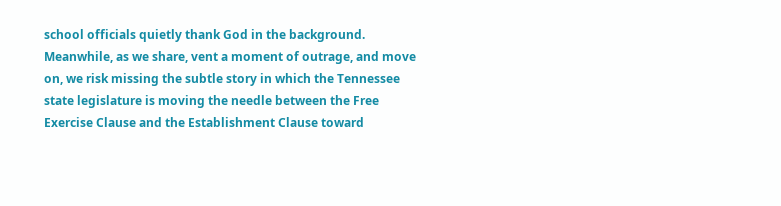school officials quietly thank God in the background. Meanwhile, as we share, vent a moment of outrage, and move on, we risk missing the subtle story in which the Tennessee state legislature is moving the needle between the Free Exercise Clause and the Establishment Clause toward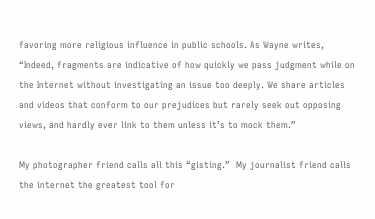favoring more religious influence in public schools. As Wayne writes, “Indeed, fragments are indicative of how quickly we pass judgment while on the Internet without investigating an issue too deeply. We share articles and videos that conform to our prejudices but rarely seek out opposing views, and hardly ever link to them unless it’s to mock them.”

My photographer friend calls all this “gisting.”  My journalist friend calls the internet the greatest tool for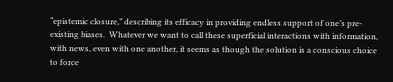“epistemic closure,” describing its efficacy in providing endless support of one’s pre-existing biases.  Whatever we want to call these superficial interactions with information, with news, even with one another, it seems as though the solution is a conscious choice to force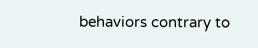behaviors contrary to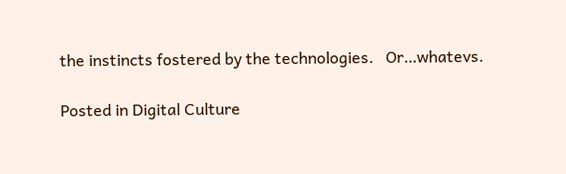the instincts fostered by the technologies.   Or…whatevs.

Posted in Digital Culture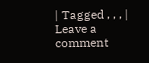| Tagged , , , | Leave a comment